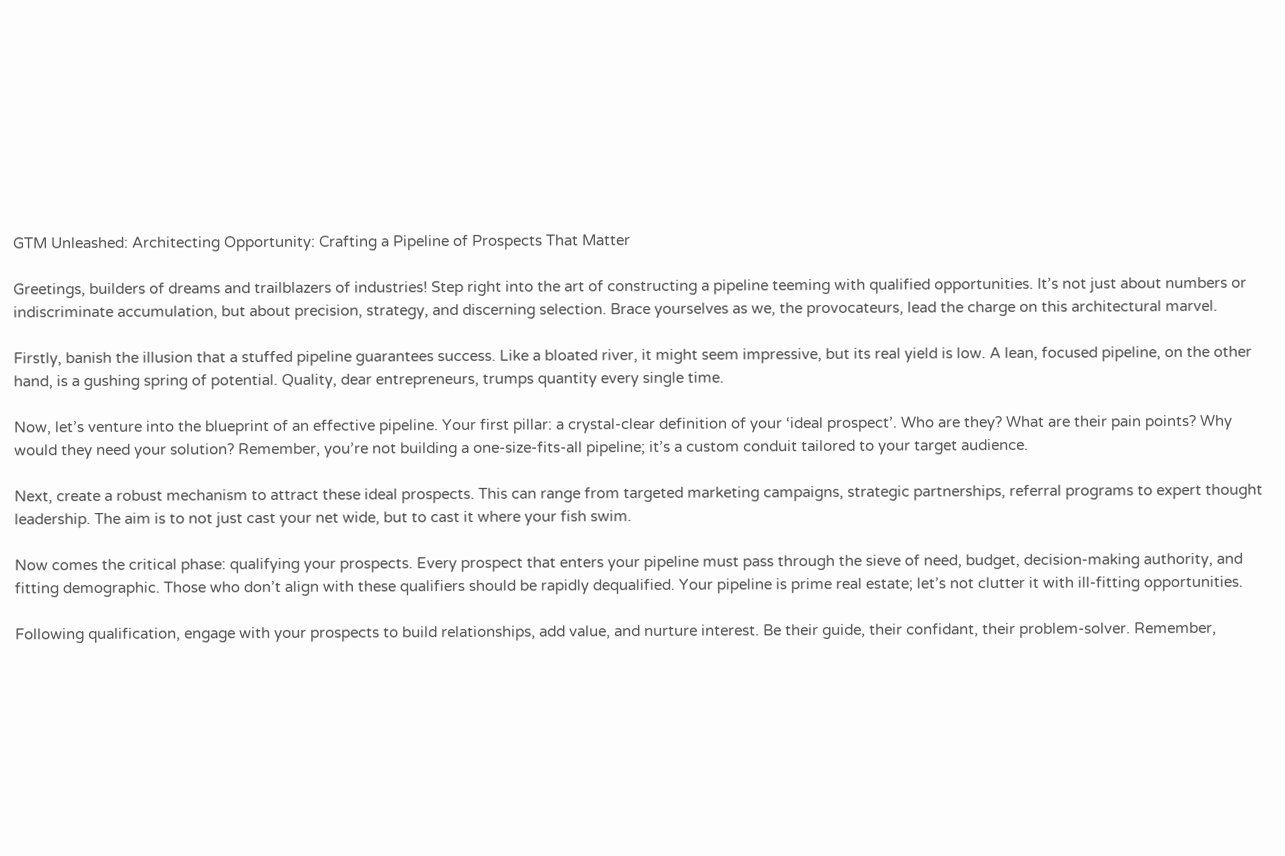GTM Unleashed: Architecting Opportunity: Crafting a Pipeline of Prospects That Matter

Greetings, builders of dreams and trailblazers of industries! Step right into the art of constructing a pipeline teeming with qualified opportunities. It’s not just about numbers or indiscriminate accumulation, but about precision, strategy, and discerning selection. Brace yourselves as we, the provocateurs, lead the charge on this architectural marvel.

Firstly, banish the illusion that a stuffed pipeline guarantees success. Like a bloated river, it might seem impressive, but its real yield is low. A lean, focused pipeline, on the other hand, is a gushing spring of potential. Quality, dear entrepreneurs, trumps quantity every single time.

Now, let’s venture into the blueprint of an effective pipeline. Your first pillar: a crystal-clear definition of your ‘ideal prospect’. Who are they? What are their pain points? Why would they need your solution? Remember, you’re not building a one-size-fits-all pipeline; it’s a custom conduit tailored to your target audience.

Next, create a robust mechanism to attract these ideal prospects. This can range from targeted marketing campaigns, strategic partnerships, referral programs to expert thought leadership. The aim is to not just cast your net wide, but to cast it where your fish swim.

Now comes the critical phase: qualifying your prospects. Every prospect that enters your pipeline must pass through the sieve of need, budget, decision-making authority, and fitting demographic. Those who don’t align with these qualifiers should be rapidly dequalified. Your pipeline is prime real estate; let’s not clutter it with ill-fitting opportunities.

Following qualification, engage with your prospects to build relationships, add value, and nurture interest. Be their guide, their confidant, their problem-solver. Remember,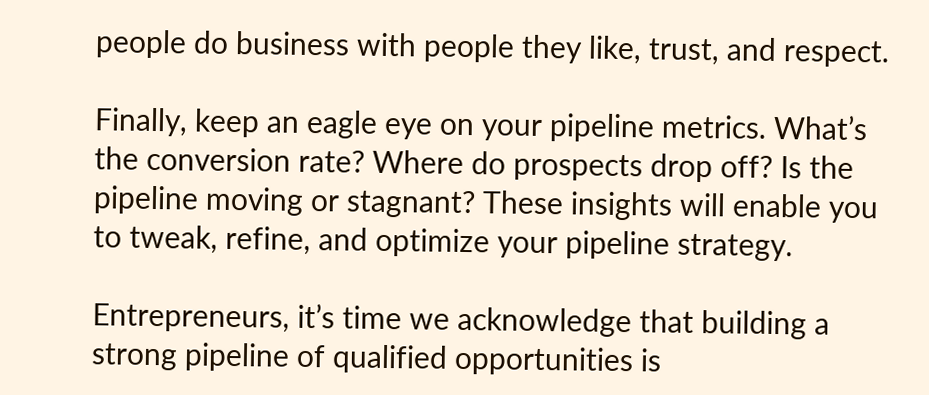people do business with people they like, trust, and respect.

Finally, keep an eagle eye on your pipeline metrics. What’s the conversion rate? Where do prospects drop off? Is the pipeline moving or stagnant? These insights will enable you to tweak, refine, and optimize your pipeline strategy.

Entrepreneurs, it’s time we acknowledge that building a strong pipeline of qualified opportunities is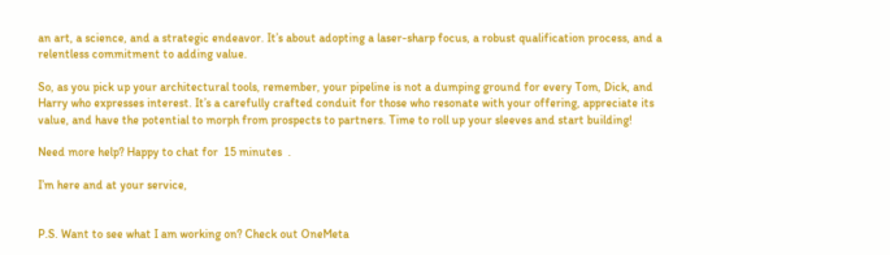an art, a science, and a strategic endeavor. It’s about adopting a laser-sharp focus, a robust qualification process, and a relentless commitment to adding value.

So, as you pick up your architectural tools, remember, your pipeline is not a dumping ground for every Tom, Dick, and Harry who expresses interest. It’s a carefully crafted conduit for those who resonate with your offering, appreciate its value, and have the potential to morph from prospects to partners. Time to roll up your sleeves and start building!

Need more help? Happy to chat for  15 minutes  .

I’m here and at your service,


P.S. Want to see what I am working on? Check out OneMeta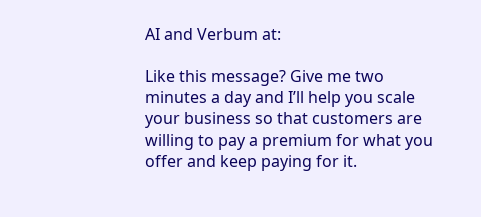AI and Verbum at:

Like this message? Give me two minutes a day and I’ll help you scale your business so that customers are willing to pay a premium for what you offer and keep paying for it.